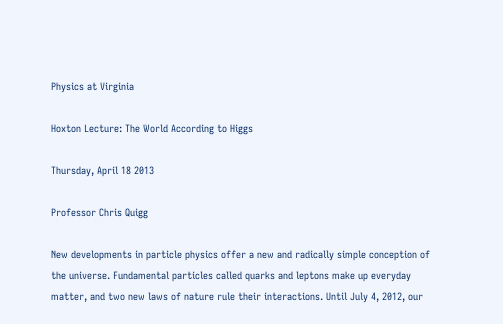Physics at Virginia

Hoxton Lecture: The World According to Higgs

Thursday, April 18 2013

Professor Chris Quigg

New developments in particle physics offer a new and radically simple conception of the universe. Fundamental particles called quarks and leptons make up everyday matter, and two new laws of nature rule their interactions. Until July 4, 2012, our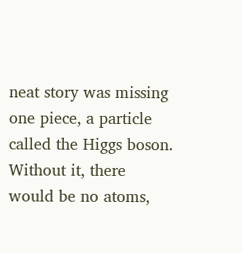neat story was missing one piece, a particle called the Higgs boson. Without it, there would be no atoms,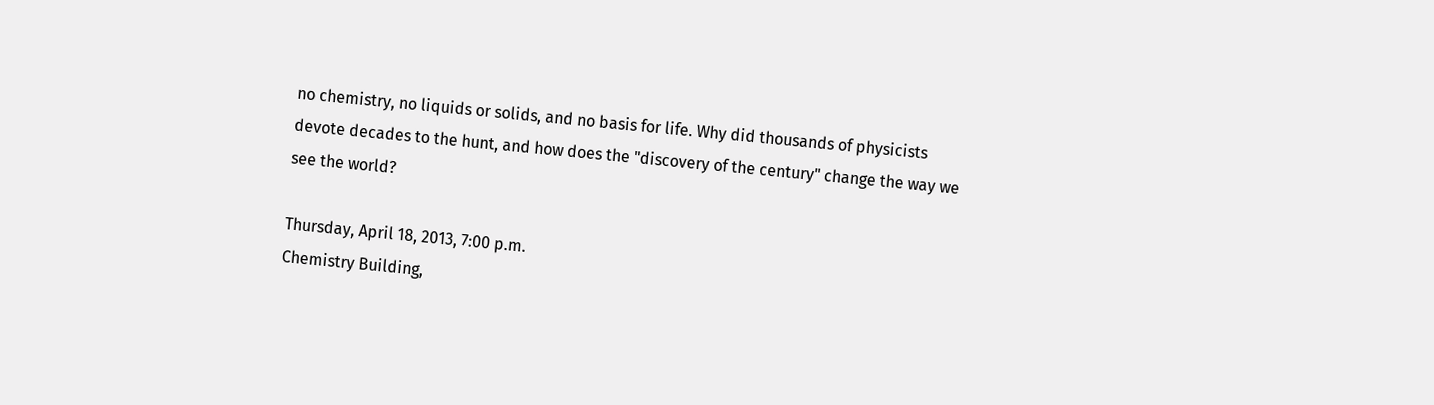no chemistry, no liquids or solids, and no basis for life. Why did thousands of physicists devote decades to the hunt, and how does the "discovery of the century" change the way we see the world?

Thursday, April 18, 2013, 7:00 p.m.
Chemistry Building,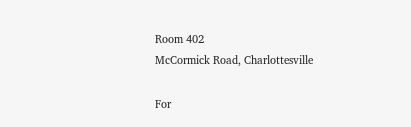Room 402
McCormick Road, Charlottesville

For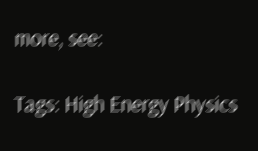more, see:

Tags: High Energy Physics